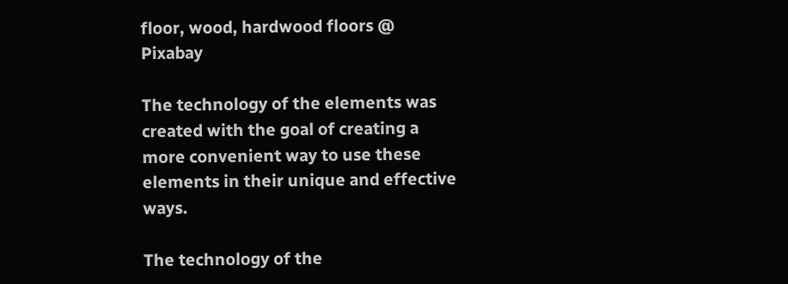floor, wood, hardwood floors @ Pixabay

The technology of the elements was created with the goal of creating a more convenient way to use these elements in their unique and effective ways.

The technology of the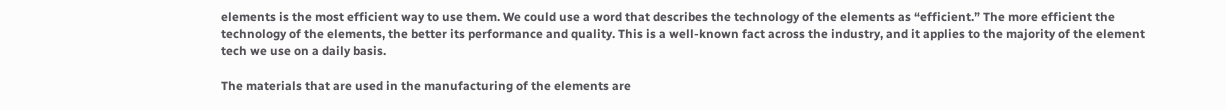elements is the most efficient way to use them. We could use a word that describes the technology of the elements as “efficient.” The more efficient the technology of the elements, the better its performance and quality. This is a well-known fact across the industry, and it applies to the majority of the element tech we use on a daily basis.

The materials that are used in the manufacturing of the elements are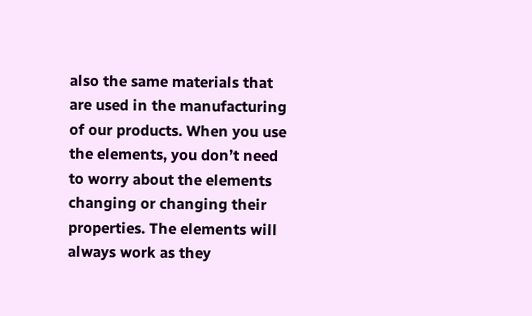also the same materials that are used in the manufacturing of our products. When you use the elements, you don’t need to worry about the elements changing or changing their properties. The elements will always work as they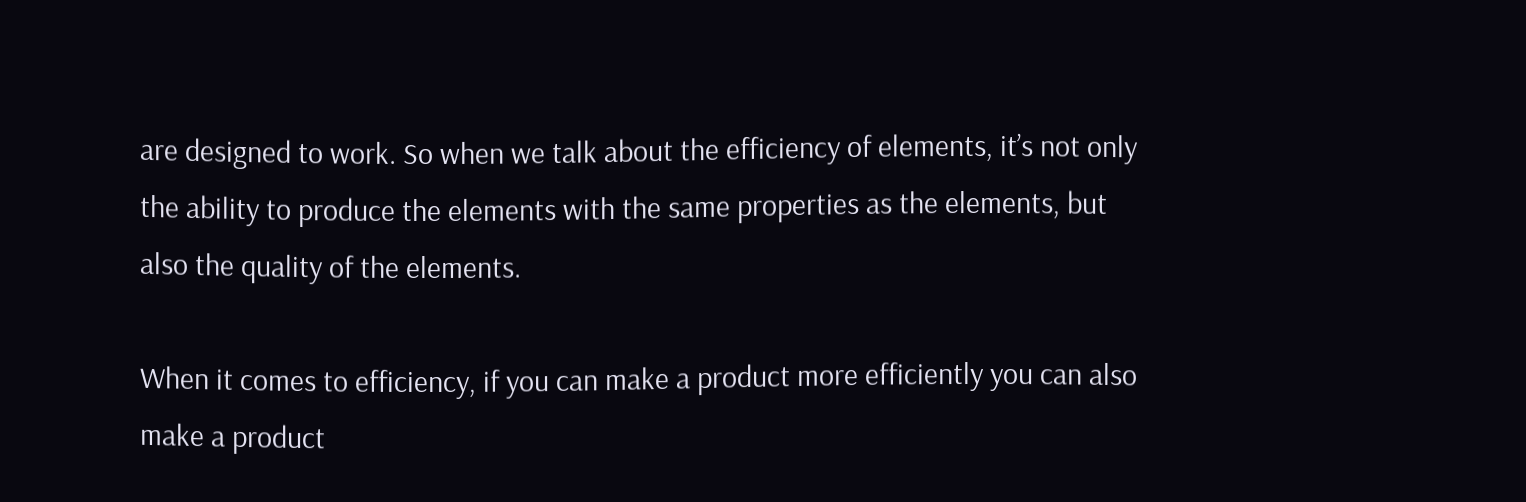are designed to work. So when we talk about the efficiency of elements, it’s not only the ability to produce the elements with the same properties as the elements, but also the quality of the elements.

When it comes to efficiency, if you can make a product more efficiently you can also make a product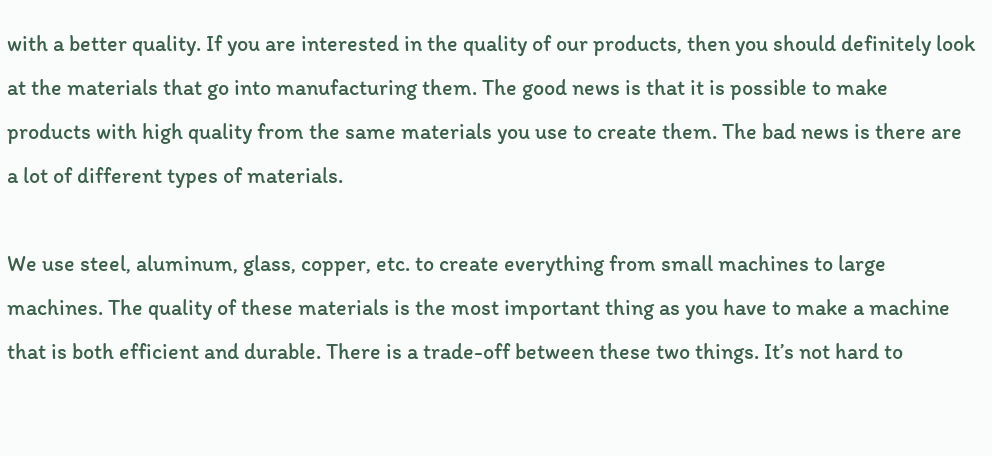with a better quality. If you are interested in the quality of our products, then you should definitely look at the materials that go into manufacturing them. The good news is that it is possible to make products with high quality from the same materials you use to create them. The bad news is there are a lot of different types of materials.

We use steel, aluminum, glass, copper, etc. to create everything from small machines to large machines. The quality of these materials is the most important thing as you have to make a machine that is both efficient and durable. There is a trade-off between these two things. It’s not hard to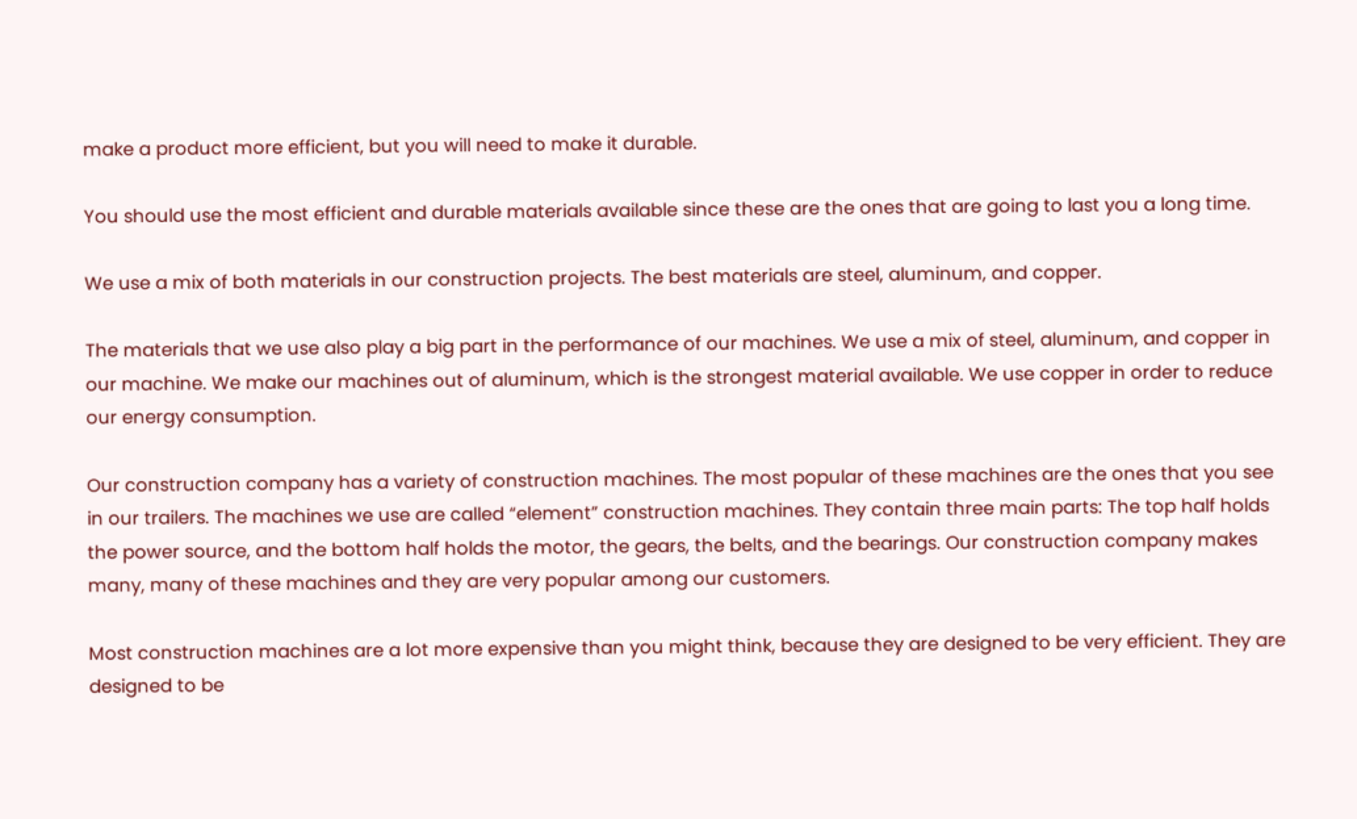make a product more efficient, but you will need to make it durable.

You should use the most efficient and durable materials available since these are the ones that are going to last you a long time.

We use a mix of both materials in our construction projects. The best materials are steel, aluminum, and copper.

The materials that we use also play a big part in the performance of our machines. We use a mix of steel, aluminum, and copper in our machine. We make our machines out of aluminum, which is the strongest material available. We use copper in order to reduce our energy consumption.

Our construction company has a variety of construction machines. The most popular of these machines are the ones that you see in our trailers. The machines we use are called “element” construction machines. They contain three main parts: The top half holds the power source, and the bottom half holds the motor, the gears, the belts, and the bearings. Our construction company makes many, many of these machines and they are very popular among our customers.

Most construction machines are a lot more expensive than you might think, because they are designed to be very efficient. They are designed to be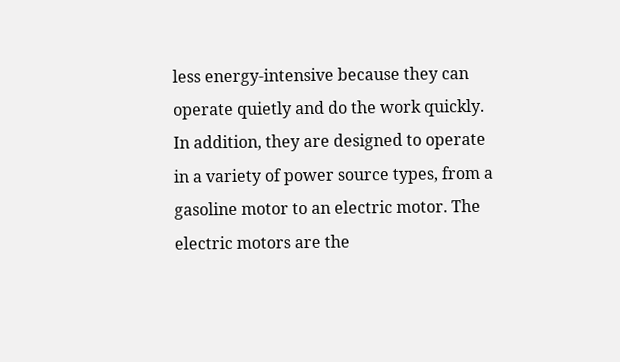less energy-intensive because they can operate quietly and do the work quickly. In addition, they are designed to operate in a variety of power source types, from a gasoline motor to an electric motor. The electric motors are the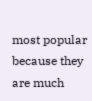most popular because they are much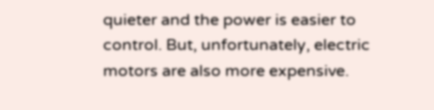quieter and the power is easier to control. But, unfortunately, electric motors are also more expensive.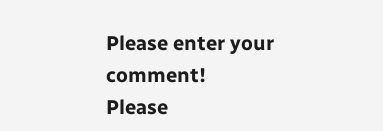Please enter your comment!
Please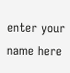enter your name here